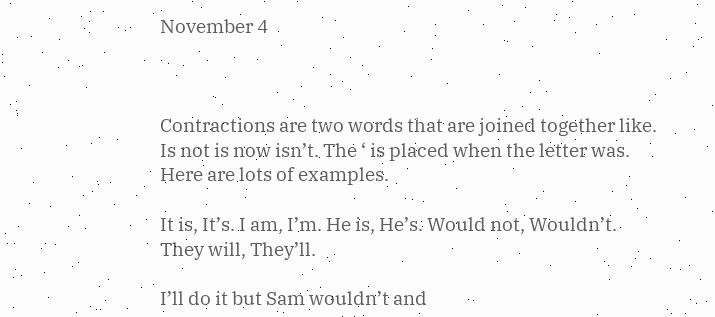November 4



Contractions are two words that are joined together like. Is not is now isn’t. The ‘ is placed when the letter was. Here are lots of examples.

It is, It’s. I am, I’m. He is, He’s. Would not, Wouldn’t. They will, They’ll.

I’ll do it but Sam wouldn’t and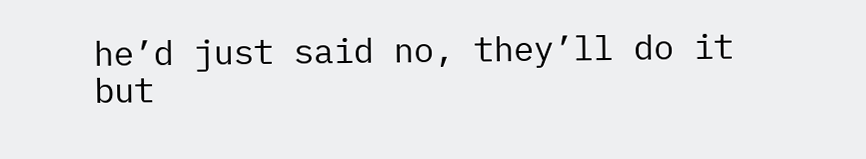he’d just said no, they’ll do it but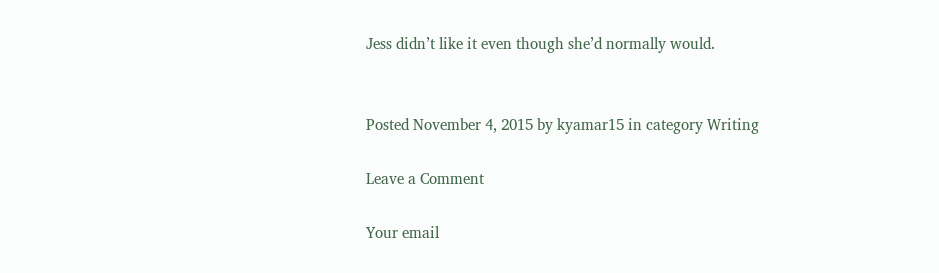Jess didn’t like it even though she’d normally would.


Posted November 4, 2015 by kyamar15 in category Writing

Leave a Comment

Your email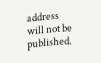address will not be published.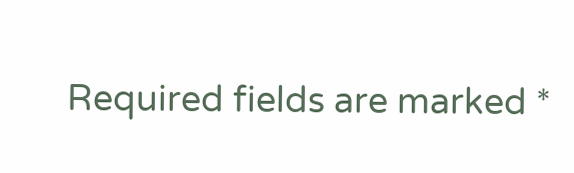Required fields are marked *